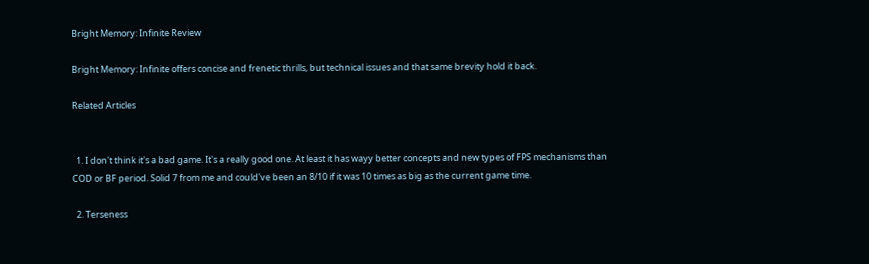Bright Memory: Infinite Review

Bright Memory: Infinite offers concise and frenetic thrills, but technical issues and that same brevity hold it back.

Related Articles


  1. I don't think it's a bad game. It's a really good one. At least it has wayy better concepts and new types of FPS mechanisms than COD or BF period. Solid 7 from me and could've been an 8/10 if it was 10 times as big as the current game time.

  2. Terseness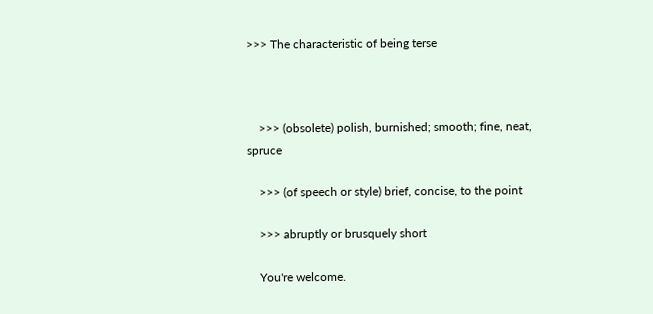>>> The characteristic of being terse



    >>> (obsolete) polish, burnished; smooth; fine, neat, spruce

    >>> (of speech or style) brief, concise, to the point

    >>> abruptly or brusquely short

    You're welcome.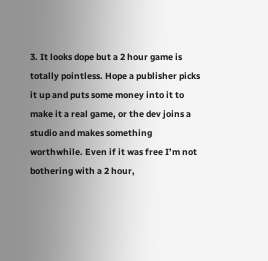3. It looks dope but a 2 hour game is totally pointless. Hope a publisher picks it up and puts some money into it to make it a real game, or the dev joins a studio and makes something worthwhile. Even if it was free I’m not bothering with a 2 hour,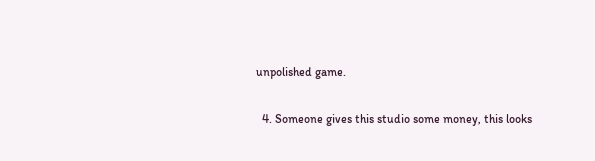unpolished game.

  4. Someone gives this studio some money, this looks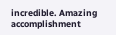incredible. Amazing accomplishment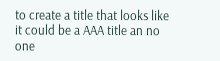to create a title that looks like it could be a AAA title an no one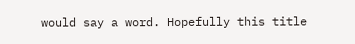would say a word. Hopefully this title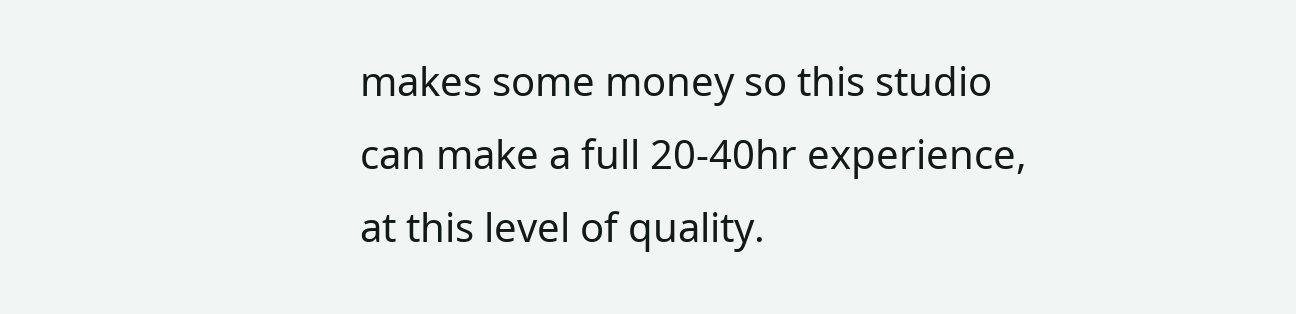makes some money so this studio can make a full 20-40hr experience, at this level of quality.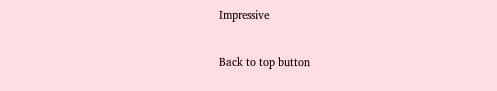Impressive

Back to top button